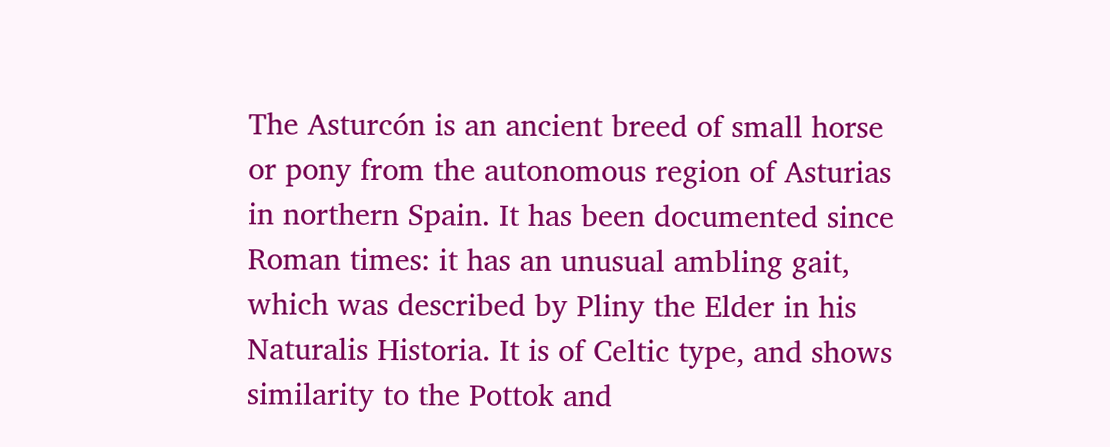The Asturcón is an ancient breed of small horse or pony from the autonomous region of Asturias in northern Spain. It has been documented since Roman times: it has an unusual ambling gait, which was described by Pliny the Elder in his Naturalis Historia. It is of Celtic type, and shows similarity to the Pottok and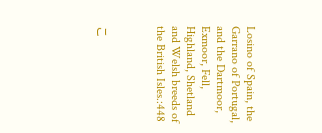Losino of Spain, the Garrano of Portugal, and the Dartmoor, Exmoor, Fell, Highland, Shetland and Welsh breeds of the British Isles.:448



こ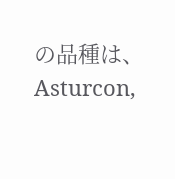の品種は、Asturcon,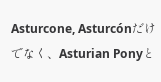Asturcone, Asturcónだけでなく、Asturian Ponyと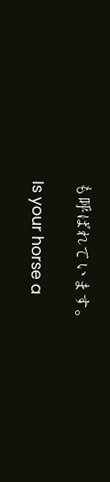も呼ばれています。

Is your horse a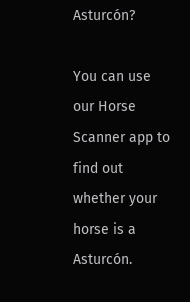Asturcón?

You can use our Horse Scanner app to find out whether your horse is a Asturcón.